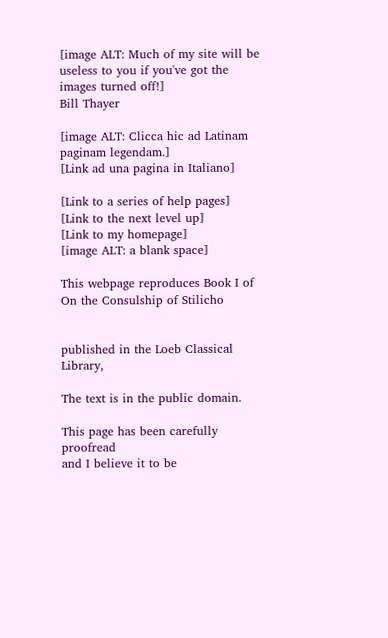[image ALT: Much of my site will be useless to you if you've got the images turned off!]
Bill Thayer

[image ALT: Clicca hic ad Latinam paginam legendam.]
[Link ad una pagina in Italiano]

[Link to a series of help pages]
[Link to the next level up]
[Link to my homepage]
[image ALT: a blank space]

This webpage reproduces Book I of
On the Consulship of Stilicho


published in the Loeb Classical Library,

The text is in the public domain.

This page has been carefully proofread
and I believe it to be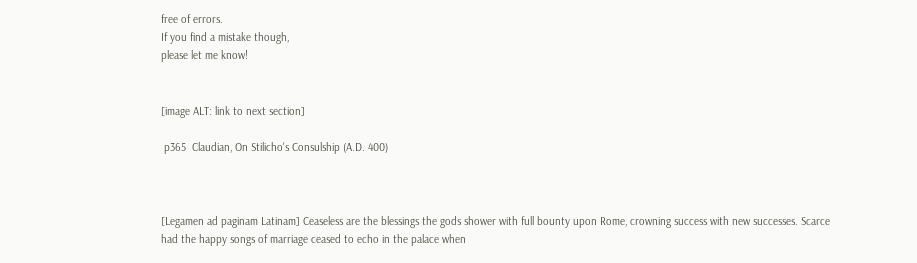free of errors.
If you find a mistake though,
please let me know!


[image ALT: link to next section]

 p365  Claudian, On Stilicho's Consulship (A.D. 400)



[Legamen ad paginam Latinam] Ceaseless are the blessings the gods shower with full bounty upon Rome, crowning success with new successes. Scarce had the happy songs of marriage ceased to echo in the palace when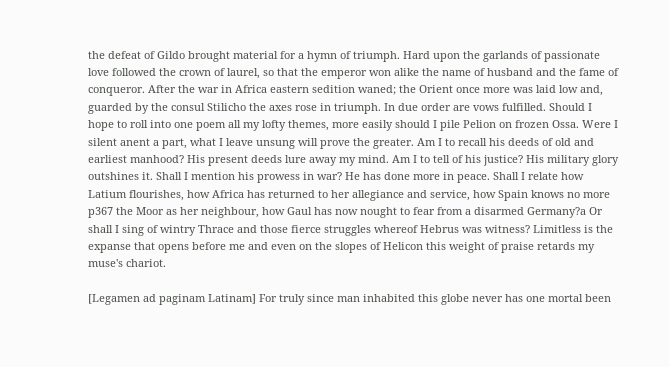the defeat of Gildo brought material for a hymn of triumph. Hard upon the garlands of passionate love followed the crown of laurel, so that the emperor won alike the name of husband and the fame of conqueror. After the war in Africa eastern sedition waned; the Orient once more was laid low and, guarded by the consul Stilicho the axes rose in triumph. In due order are vows fulfilled. Should I hope to roll into one poem all my lofty themes, more easily should I pile Pelion on frozen Ossa. Were I silent anent a part, what I leave unsung will prove the greater. Am I to recall his deeds of old and earliest manhood? His present deeds lure away my mind. Am I to tell of his justice? His military glory outshines it. Shall I mention his prowess in war? He has done more in peace. Shall I relate how Latium flourishes, how Africa has returned to her allegiance and service, how Spain knows no more  p367 the Moor as her neighbour, how Gaul has now nought to fear from a disarmed Germany?a Or shall I sing of wintry Thrace and those fierce struggles whereof Hebrus was witness? Limitless is the expanse that opens before me and even on the slopes of Helicon this weight of praise retards my muse's chariot.

[Legamen ad paginam Latinam] For truly since man inhabited this globe never has one mortal been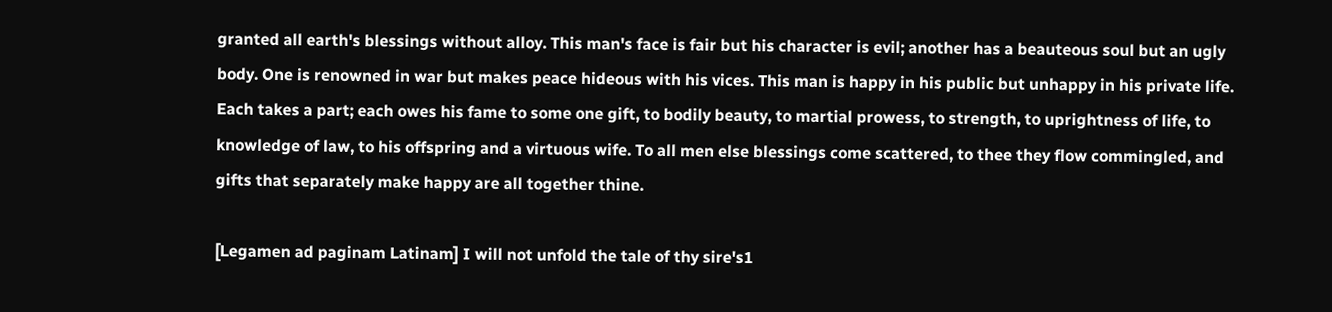granted all earth's blessings without alloy. This man's face is fair but his character is evil; another has a beauteous soul but an ugly body. One is renowned in war but makes peace hideous with his vices. This man is happy in his public but unhappy in his private life. Each takes a part; each owes his fame to some one gift, to bodily beauty, to martial prowess, to strength, to uprightness of life, to knowledge of law, to his offspring and a virtuous wife. To all men else blessings come scattered, to thee they flow commingled, and gifts that separately make happy are all together thine.

[Legamen ad paginam Latinam] I will not unfold the tale of thy sire's1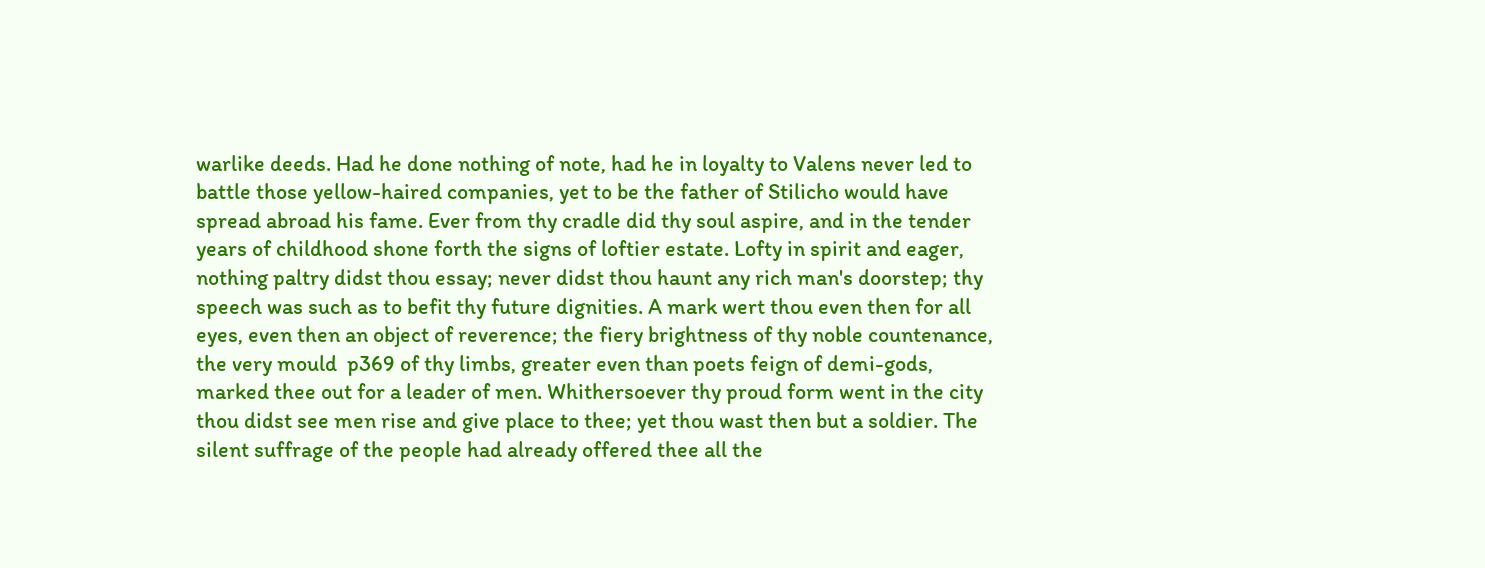warlike deeds. Had he done nothing of note, had he in loyalty to Valens never led to battle those yellow-haired companies, yet to be the father of Stilicho would have spread abroad his fame. Ever from thy cradle did thy soul aspire, and in the tender years of childhood shone forth the signs of loftier estate. Lofty in spirit and eager, nothing paltry didst thou essay; never didst thou haunt any rich man's doorstep; thy speech was such as to befit thy future dignities. A mark wert thou even then for all eyes, even then an object of reverence; the fiery brightness of thy noble countenance, the very mould  p369 of thy limbs, greater even than poets feign of demi-gods, marked thee out for a leader of men. Whithersoever thy proud form went in the city thou didst see men rise and give place to thee; yet thou wast then but a soldier. The silent suffrage of the people had already offered thee all the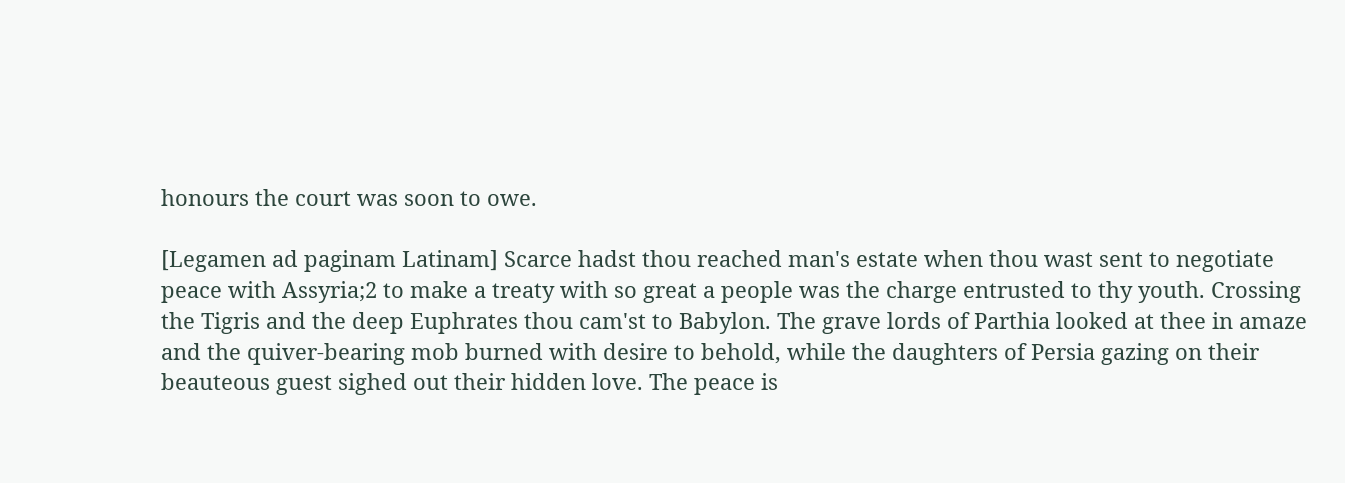honours the court was soon to owe.

[Legamen ad paginam Latinam] Scarce hadst thou reached man's estate when thou wast sent to negotiate peace with Assyria;2 to make a treaty with so great a people was the charge entrusted to thy youth. Crossing the Tigris and the deep Euphrates thou cam'st to Babylon. The grave lords of Parthia looked at thee in amaze and the quiver-bearing mob burned with desire to behold, while the daughters of Persia gazing on their beauteous guest sighed out their hidden love. The peace is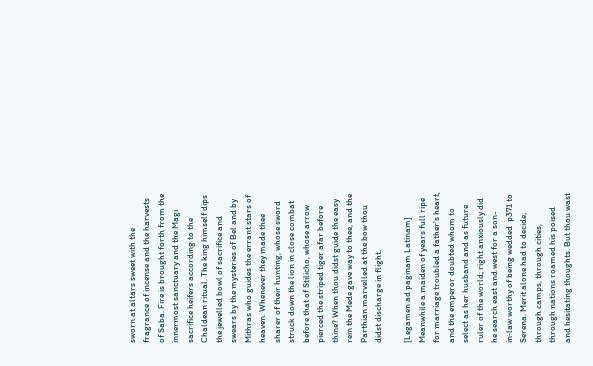sworn at altars sweet with the fragrance of incense and the harvests of Saba. Fire is brought forth from the innermost sanctuary and the Magi sacrifice heifers according to the Chaldean ritual. The king himself dips the jewelled bowl of sacrifice and swears by the mysteries of Bel and by Mithras who guides the errant stars of heaven. Whenever they made thee sharer of their hunting, whose sword struck down the lion in close combat before that of Stilicho, whose arrow pierced the striped tiger afar before thine? When thou didst guide the easy rein the Mede gave way to thee, and the Parthian marvelled at the bow thou didst discharge in flight.

[Legamen ad paginam Latinam] Meanwhile a maiden of years full ripe for marriage troubled a father's heart, and the emperor doubted whom to select as her husband and as future ruler of the world; right anxiously did he search east and west for a son-in‑law worthy of being wedded  p371 to Serena. Merit alone had to decide; through camps, through cities, through nations roamed his poised and hesitating thoughts. But thou wast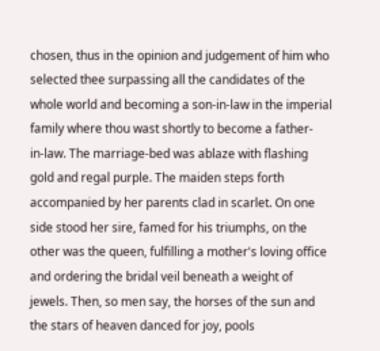chosen, thus in the opinion and judgement of him who selected thee surpassing all the candidates of the whole world and becoming a son-in‑law in the imperial family where thou wast shortly to become a father-in‑law. The marriage-bed was ablaze with flashing gold and regal purple. The maiden steps forth accompanied by her parents clad in scarlet. On one side stood her sire, famed for his triumphs, on the other was the queen, fulfilling a mother's loving office and ordering the bridal veil beneath a weight of jewels. Then, so men say, the horses of the sun and the stars of heaven danced for joy, pools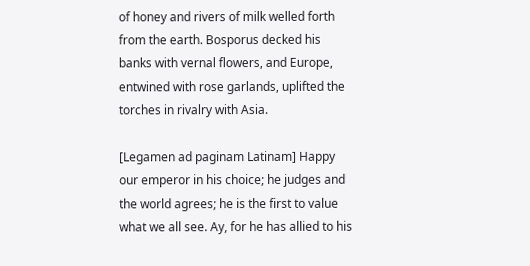of honey and rivers of milk welled forth from the earth. Bosporus decked his banks with vernal flowers, and Europe, entwined with rose garlands, uplifted the torches in rivalry with Asia.

[Legamen ad paginam Latinam] Happy our emperor in his choice; he judges and the world agrees; he is the first to value what we all see. Ay, for he has allied to his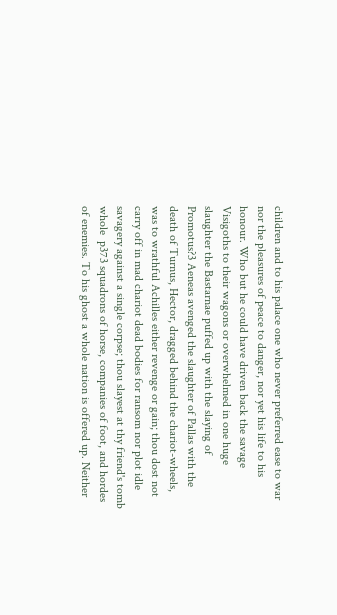children and to his palace one who never preferred ease to war nor the pleasures of peace to danger, nor yet his life to his honour. Who but he could have driven back the savage Visigoths to their wagons or overwhelmed in one huge slaughter the Bastarnae puffed up with the slaying of Promotus?3 Aeneas avenged the slaughter of Pallas with the death of Turnus, Hector, dragged behind the chariot-wheels, was to wrathful Achilles either revenge or gain; thou dost not carry off in mad chariot dead bodies for ransom nor plot idle savagery against a single corpse; thou slayest at thy friend's tomb whole  p373 squadrons of horse, companies of foot, and hordes of enemies. To his ghost a whole nation is offered up. Neither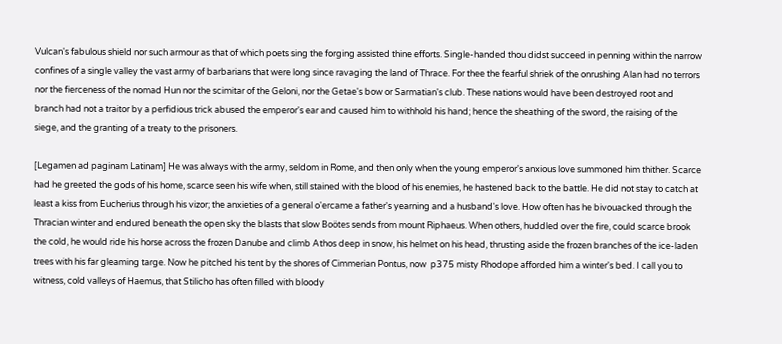Vulcan's fabulous shield nor such armour as that of which poets sing the forging assisted thine efforts. Single-handed thou didst succeed in penning within the narrow confines of a single valley the vast army of barbarians that were long since ravaging the land of Thrace. For thee the fearful shriek of the onrushing Alan had no terrors nor the fierceness of the nomad Hun nor the scimitar of the Geloni, nor the Getae's bow or Sarmatian's club. These nations would have been destroyed root and branch had not a traitor by a perfidious trick abused the emperor's ear and caused him to withhold his hand; hence the sheathing of the sword, the raising of the siege, and the granting of a treaty to the prisoners.

[Legamen ad paginam Latinam] He was always with the army, seldom in Rome, and then only when the young emperor's anxious love summoned him thither. Scarce had he greeted the gods of his home, scarce seen his wife when, still stained with the blood of his enemies, he hastened back to the battle. He did not stay to catch at least a kiss from Eucherius through his vizor; the anxieties of a general o'ercame a father's yearning and a husband's love. How often has he bivouacked through the Thracian winter and endured beneath the open sky the blasts that slow Boötes sends from mount Riphaeus. When others, huddled over the fire, could scarce brook the cold, he would ride his horse across the frozen Danube and climb Athos deep in snow, his helmet on his head, thrusting aside the frozen branches of the ice-laden trees with his far gleaming targe. Now he pitched his tent by the shores of Cimmerian Pontus, now  p375 misty Rhodope afforded him a winter's bed. I call you to witness, cold valleys of Haemus, that Stilicho has often filled with bloody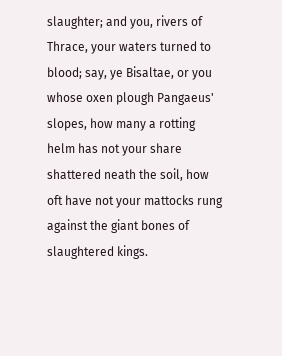slaughter; and you, rivers of Thrace, your waters turned to blood; say, ye Bisaltae, or you whose oxen plough Pangaeus' slopes, how many a rotting helm has not your share shattered neath the soil, how oft have not your mattocks rung against the giant bones of slaughtered kings.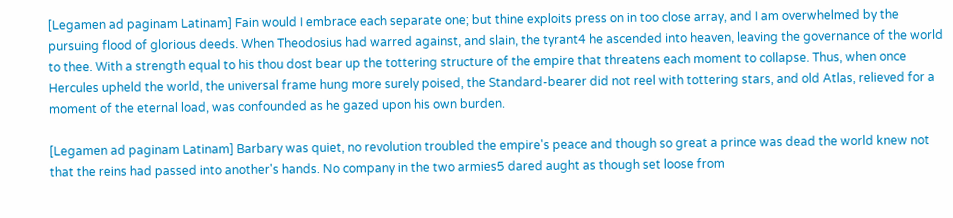[Legamen ad paginam Latinam] Fain would I embrace each separate one; but thine exploits press on in too close array, and I am overwhelmed by the pursuing flood of glorious deeds. When Theodosius had warred against, and slain, the tyrant4 he ascended into heaven, leaving the governance of the world to thee. With a strength equal to his thou dost bear up the tottering structure of the empire that threatens each moment to collapse. Thus, when once Hercules upheld the world, the universal frame hung more surely poised, the Standard-bearer did not reel with tottering stars, and old Atlas, relieved for a moment of the eternal load, was confounded as he gazed upon his own burden.

[Legamen ad paginam Latinam] Barbary was quiet, no revolution troubled the empire's peace and though so great a prince was dead the world knew not that the reins had passed into another's hands. No company in the two armies5 dared aught as though set loose from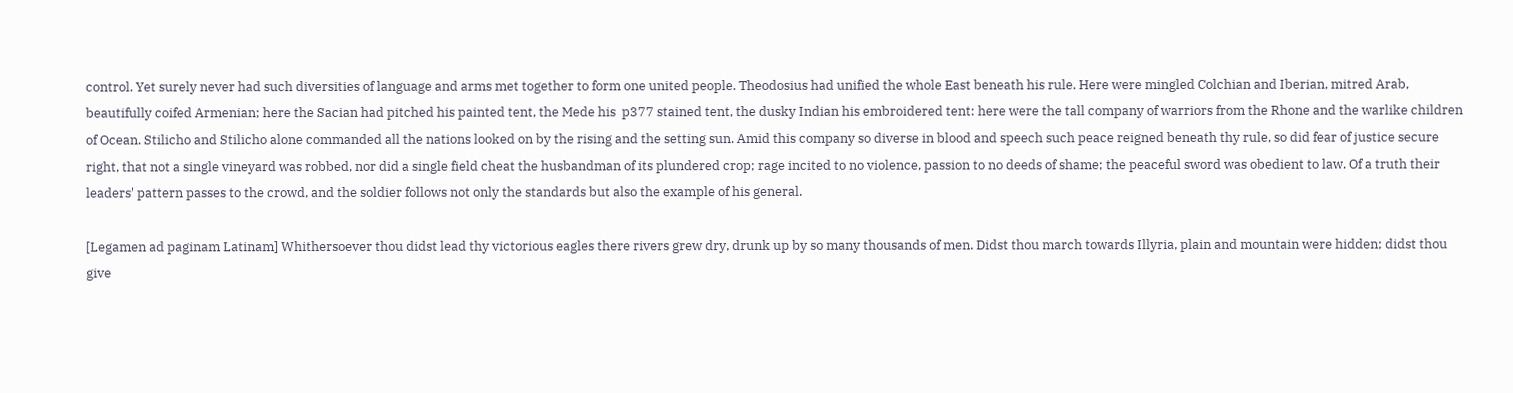control. Yet surely never had such diversities of language and arms met together to form one united people. Theodosius had unified the whole East beneath his rule. Here were mingled Colchian and Iberian, mitred Arab, beautifully coifed Armenian; here the Sacian had pitched his painted tent, the Mede his  p377 stained tent, the dusky Indian his embroidered tent: here were the tall company of warriors from the Rhone and the warlike children of Ocean. Stilicho and Stilicho alone commanded all the nations looked on by the rising and the setting sun. Amid this company so diverse in blood and speech such peace reigned beneath thy rule, so did fear of justice secure right, that not a single vineyard was robbed, nor did a single field cheat the husbandman of its plundered crop; rage incited to no violence, passion to no deeds of shame; the peaceful sword was obedient to law. Of a truth their leaders' pattern passes to the crowd, and the soldier follows not only the standards but also the example of his general.

[Legamen ad paginam Latinam] Whithersoever thou didst lead thy victorious eagles there rivers grew dry, drunk up by so many thousands of men. Didst thou march towards Illyria, plain and mountain were hidden; didst thou give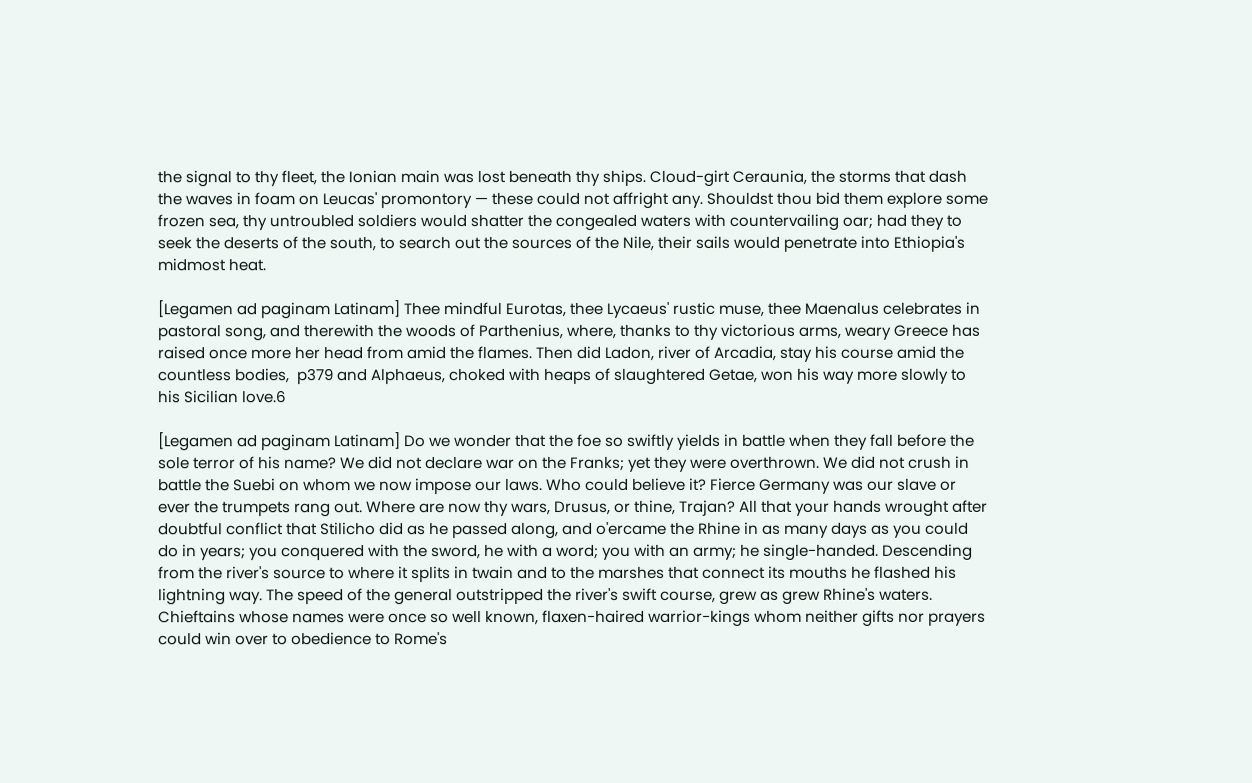the signal to thy fleet, the Ionian main was lost beneath thy ships. Cloud-girt Ceraunia, the storms that dash the waves in foam on Leucas' promontory — these could not affright any. Shouldst thou bid them explore some frozen sea, thy untroubled soldiers would shatter the congealed waters with countervailing oar; had they to seek the deserts of the south, to search out the sources of the Nile, their sails would penetrate into Ethiopia's midmost heat.

[Legamen ad paginam Latinam] Thee mindful Eurotas, thee Lycaeus' rustic muse, thee Maenalus celebrates in pastoral song, and therewith the woods of Parthenius, where, thanks to thy victorious arms, weary Greece has raised once more her head from amid the flames. Then did Ladon, river of Arcadia, stay his course amid the countless bodies,  p379 and Alphaeus, choked with heaps of slaughtered Getae, won his way more slowly to his Sicilian love.6

[Legamen ad paginam Latinam] Do we wonder that the foe so swiftly yields in battle when they fall before the sole terror of his name? We did not declare war on the Franks; yet they were overthrown. We did not crush in battle the Suebi on whom we now impose our laws. Who could believe it? Fierce Germany was our slave or ever the trumpets rang out. Where are now thy wars, Drusus, or thine, Trajan? All that your hands wrought after doubtful conflict that Stilicho did as he passed along, and o'ercame the Rhine in as many days as you could do in years; you conquered with the sword, he with a word; you with an army; he single-handed. Descending from the river's source to where it splits in twain and to the marshes that connect its mouths he flashed his lightning way. The speed of the general outstripped the river's swift course, grew as grew Rhine's waters. Chieftains whose names were once so well known, flaxen-haired warrior-kings whom neither gifts nor prayers could win over to obedience to Rome's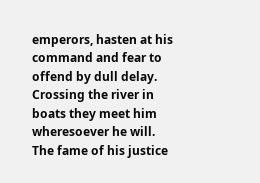emperors, hasten at his command and fear to offend by dull delay. Crossing the river in boats they meet him wheresoever he will. The fame of his justice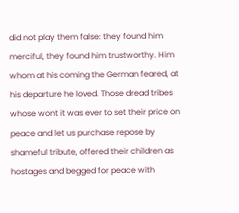did not play them false: they found him merciful, they found him trustworthy. Him whom at his coming the German feared, at his departure he loved. Those dread tribes whose wont it was ever to set their price on peace and let us purchase repose by shameful tribute, offered their children as hostages and begged for peace with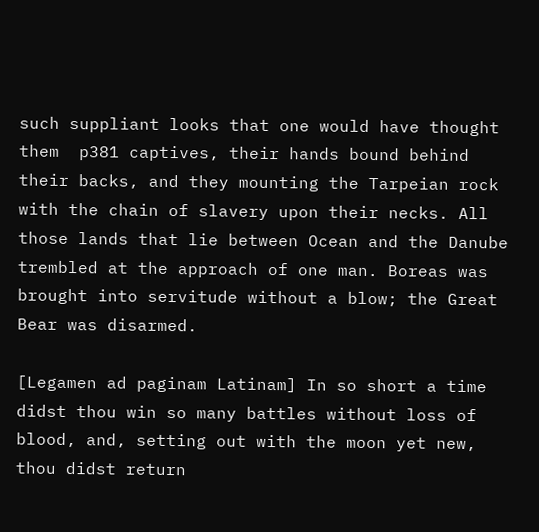such suppliant looks that one would have thought them  p381 captives, their hands bound behind their backs, and they mounting the Tarpeian rock with the chain of slavery upon their necks. All those lands that lie between Ocean and the Danube trembled at the approach of one man. Boreas was brought into servitude without a blow; the Great Bear was disarmed.

[Legamen ad paginam Latinam] In so short a time didst thou win so many battles without loss of blood, and, setting out with the moon yet new, thou didst return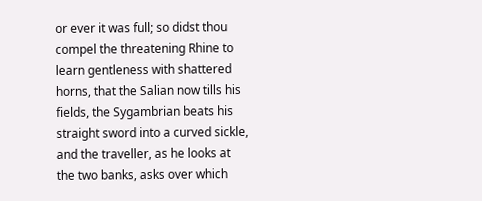or ever it was full; so didst thou compel the threatening Rhine to learn gentleness with shattered horns, that the Salian now tills his fields, the Sygambrian beats his straight sword into a curved sickle, and the traveller, as he looks at the two banks, asks over which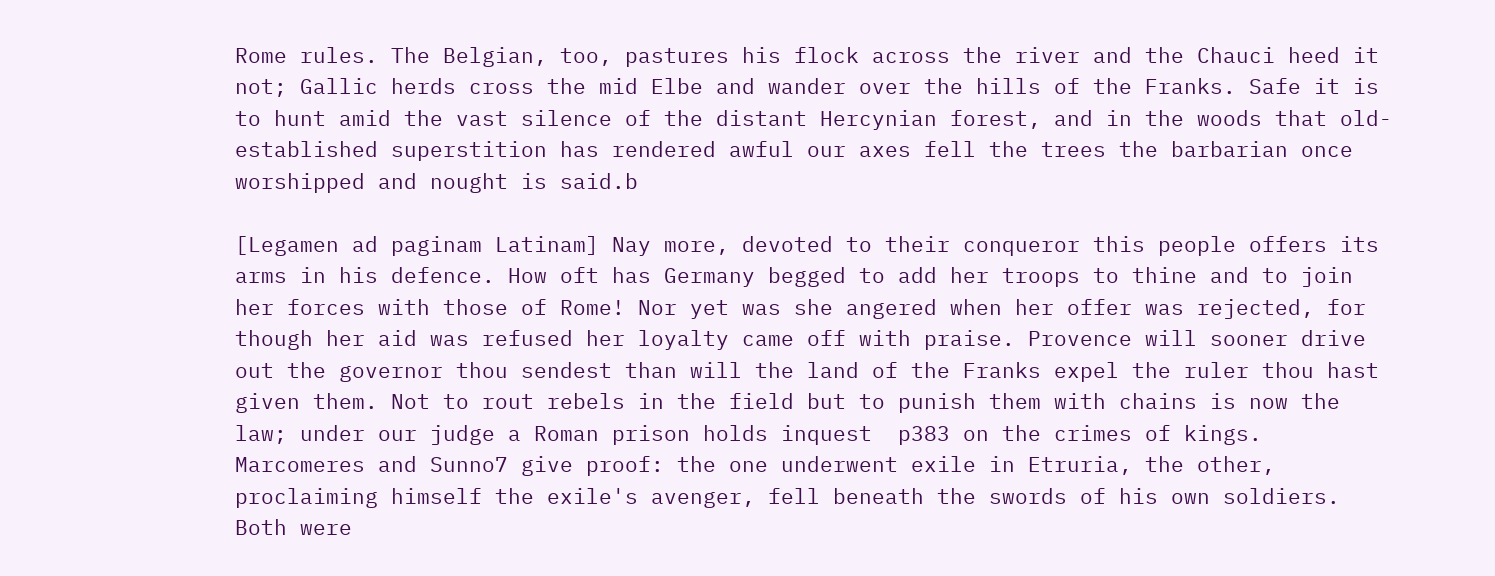Rome rules. The Belgian, too, pastures his flock across the river and the Chauci heed it not; Gallic herds cross the mid Elbe and wander over the hills of the Franks. Safe it is to hunt amid the vast silence of the distant Hercynian forest, and in the woods that old-established superstition has rendered awful our axes fell the trees the barbarian once worshipped and nought is said.b

[Legamen ad paginam Latinam] Nay more, devoted to their conqueror this people offers its arms in his defence. How oft has Germany begged to add her troops to thine and to join her forces with those of Rome! Nor yet was she angered when her offer was rejected, for though her aid was refused her loyalty came off with praise. Provence will sooner drive out the governor thou sendest than will the land of the Franks expel the ruler thou hast given them. Not to rout rebels in the field but to punish them with chains is now the law; under our judge a Roman prison holds inquest  p383 on the crimes of kings. Marcomeres and Sunno7 give proof: the one underwent exile in Etruria, the other, proclaiming himself the exile's avenger, fell beneath the swords of his own soldiers. Both were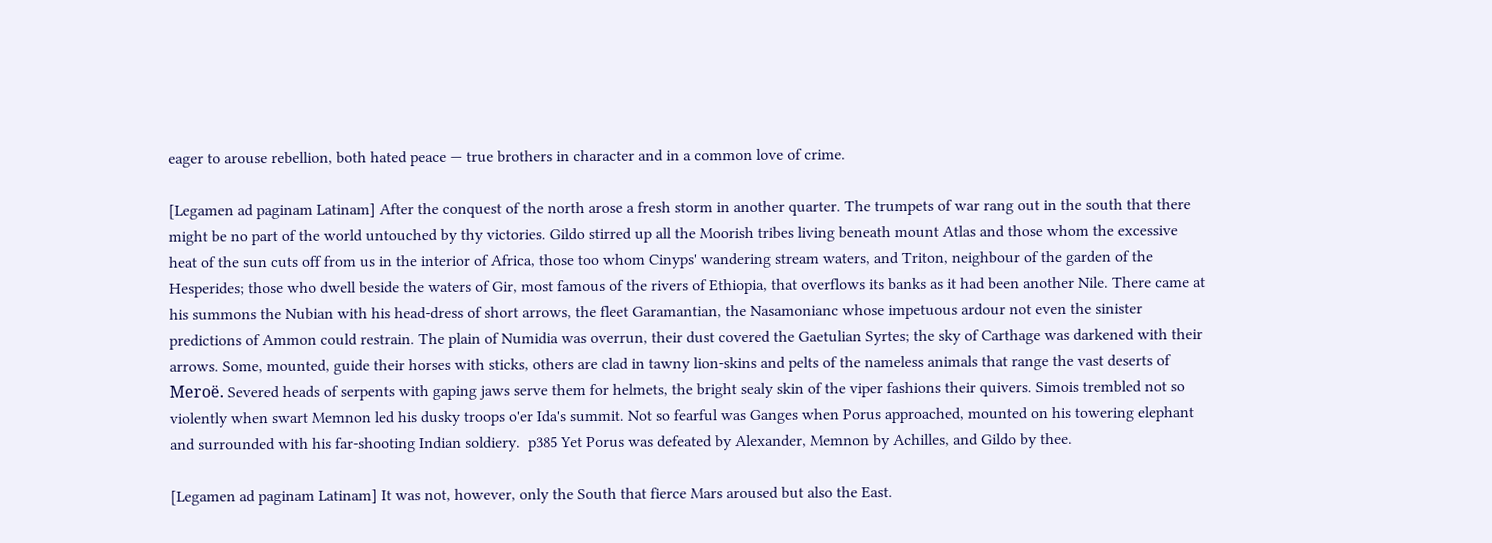eager to arouse rebellion, both hated peace — true brothers in character and in a common love of crime.

[Legamen ad paginam Latinam] After the conquest of the north arose a fresh storm in another quarter. The trumpets of war rang out in the south that there might be no part of the world untouched by thy victories. Gildo stirred up all the Moorish tribes living beneath mount Atlas and those whom the excessive heat of the sun cuts off from us in the interior of Africa, those too whom Cinyps' wandering stream waters, and Triton, neighbour of the garden of the Hesperides; those who dwell beside the waters of Gir, most famous of the rivers of Ethiopia, that overflows its banks as it had been another Nile. There came at his summons the Nubian with his head-dress of short arrows, the fleet Garamantian, the Nasamonianc whose impetuous ardour not even the sinister predictions of Ammon could restrain. The plain of Numidia was overrun, their dust covered the Gaetulian Syrtes; the sky of Carthage was darkened with their arrows. Some, mounted, guide their horses with sticks, others are clad in tawny lion-skins and pelts of the nameless animals that range the vast deserts of Meroë. Severed heads of serpents with gaping jaws serve them for helmets, the bright sealy skin of the viper fashions their quivers. Simois trembled not so violently when swart Memnon led his dusky troops o'er Ida's summit. Not so fearful was Ganges when Porus approached, mounted on his towering elephant and surrounded with his far-shooting Indian soldiery.  p385 Yet Porus was defeated by Alexander, Memnon by Achilles, and Gildo by thee.

[Legamen ad paginam Latinam] It was not, however, only the South that fierce Mars aroused but also the East.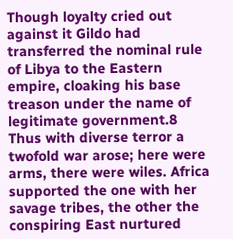Though loyalty cried out against it Gildo had transferred the nominal rule of Libya to the Eastern empire, cloaking his base treason under the name of legitimate government.8 Thus with diverse terror a twofold war arose; here were arms, there were wiles. Africa supported the one with her savage tribes, the other the conspiring East nurtured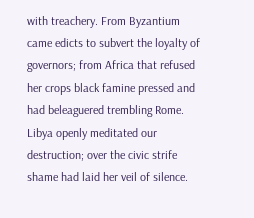with treachery. From Byzantium came edicts to subvert the loyalty of governors; from Africa that refused her crops black famine pressed and had beleaguered trembling Rome. Libya openly meditated our destruction; over the civic strife shame had laid her veil of silence.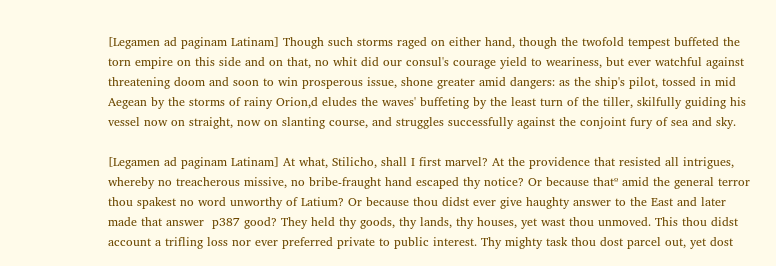[Legamen ad paginam Latinam] Though such storms raged on either hand, though the twofold tempest buffeted the torn empire on this side and on that, no whit did our consul's courage yield to weariness, but ever watchful against threatening doom and soon to win prosperous issue, shone greater amid dangers: as the ship's pilot, tossed in mid Aegean by the storms of rainy Orion,d eludes the waves' buffeting by the least turn of the tiller, skilfully guiding his vessel now on straight, now on slanting course, and struggles successfully against the conjoint fury of sea and sky.

[Legamen ad paginam Latinam] At what, Stilicho, shall I first marvel? At the providence that resisted all intrigues, whereby no treacherous missive, no bribe-fraught hand escaped thy notice? Or because thatº amid the general terror thou spakest no word unworthy of Latium? Or because thou didst ever give haughty answer to the East and later made that answer  p387 good? They held thy goods, thy lands, thy houses, yet wast thou unmoved. This thou didst account a trifling loss nor ever preferred private to public interest. Thy mighty task thou dost parcel out, yet dost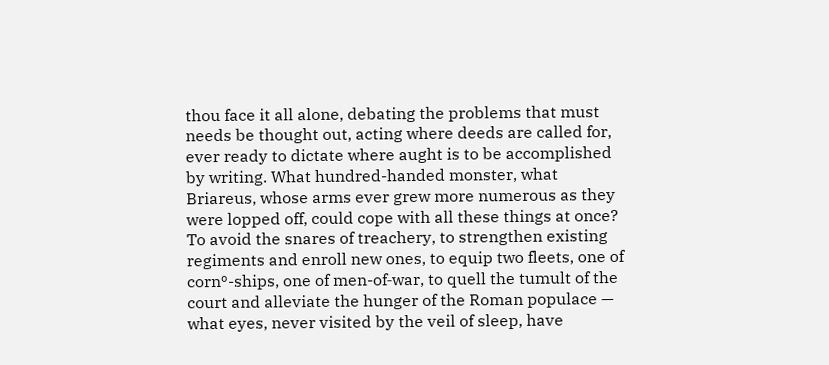thou face it all alone, debating the problems that must needs be thought out, acting where deeds are called for, ever ready to dictate where aught is to be accomplished by writing. What hundred-handed monster, what Briareus, whose arms ever grew more numerous as they were lopped off, could cope with all these things at once? To avoid the snares of treachery, to strengthen existing regiments and enroll new ones, to equip two fleets, one of cornº-ships, one of men-of‑war, to quell the tumult of the court and alleviate the hunger of the Roman populace — what eyes, never visited by the veil of sleep, have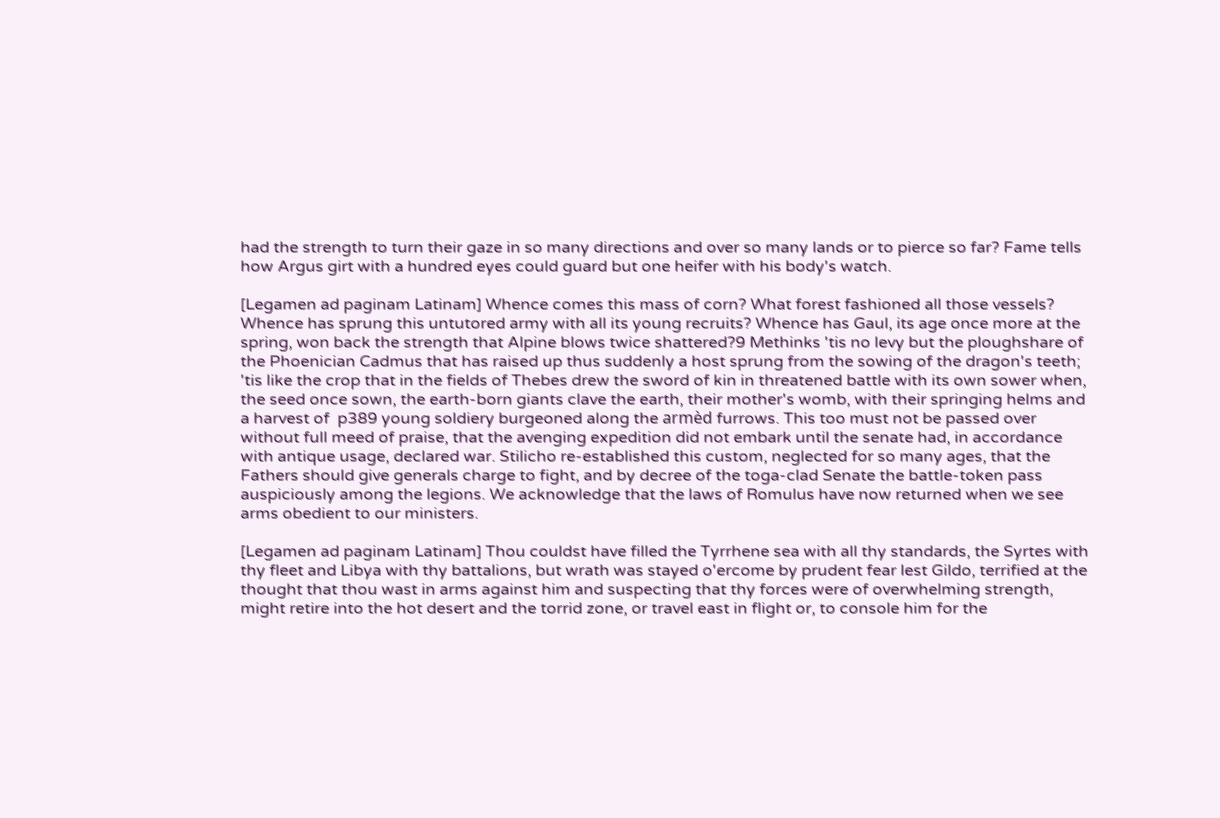had the strength to turn their gaze in so many directions and over so many lands or to pierce so far? Fame tells how Argus girt with a hundred eyes could guard but one heifer with his body's watch.

[Legamen ad paginam Latinam] Whence comes this mass of corn? What forest fashioned all those vessels? Whence has sprung this untutored army with all its young recruits? Whence has Gaul, its age once more at the spring, won back the strength that Alpine blows twice shattered?9 Methinks 'tis no levy but the ploughshare of the Phoenician Cadmus that has raised up thus suddenly a host sprung from the sowing of the dragon's teeth; 'tis like the crop that in the fields of Thebes drew the sword of kin in threatened battle with its own sower when, the seed once sown, the earth-born giants clave the earth, their mother's womb, with their springing helms and a harvest of  p389 young soldiery burgeoned along the armèd furrows. This too must not be passed over without full meed of praise, that the avenging expedition did not embark until the senate had, in accordance with antique usage, declared war. Stilicho re-established this custom, neglected for so many ages, that the Fathers should give generals charge to fight, and by decree of the toga-clad Senate the battle-token pass auspiciously among the legions. We acknowledge that the laws of Romulus have now returned when we see arms obedient to our ministers.

[Legamen ad paginam Latinam] Thou couldst have filled the Tyrrhene sea with all thy standards, the Syrtes with thy fleet and Libya with thy battalions, but wrath was stayed o'ercome by prudent fear lest Gildo, terrified at the thought that thou wast in arms against him and suspecting that thy forces were of overwhelming strength, might retire into the hot desert and the torrid zone, or travel east in flight or, to console him for the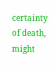certainty of death, might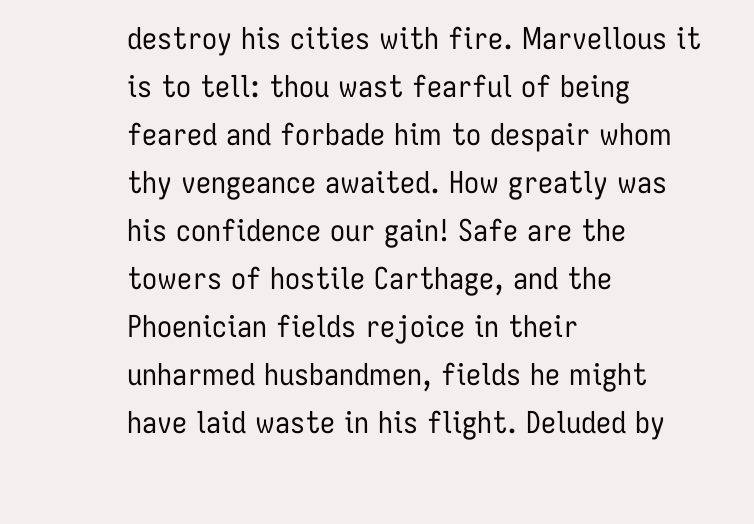destroy his cities with fire. Marvellous it is to tell: thou wast fearful of being feared and forbade him to despair whom thy vengeance awaited. How greatly was his confidence our gain! Safe are the towers of hostile Carthage, and the Phoenician fields rejoice in their unharmed husbandmen, fields he might have laid waste in his flight. Deluded by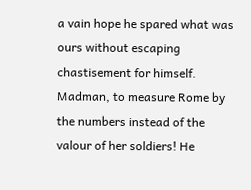a vain hope he spared what was ours without escaping chastisement for himself. Madman, to measure Rome by the numbers instead of the valour of her soldiers! He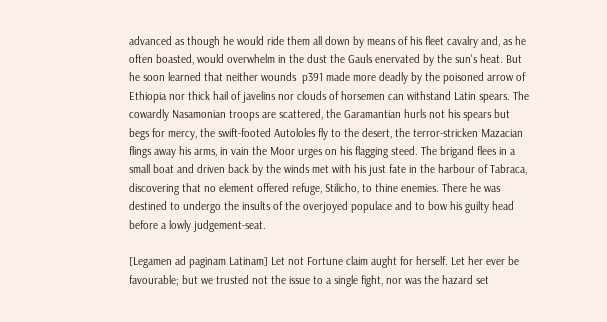advanced as though he would ride them all down by means of his fleet cavalry and, as he often boasted, would overwhelm in the dust the Gauls enervated by the sun's heat. But he soon learned that neither wounds  p391 made more deadly by the poisoned arrow of Ethiopia nor thick hail of javelins nor clouds of horsemen can withstand Latin spears. The cowardly Nasamonian troops are scattered, the Garamantian hurls not his spears but begs for mercy, the swift-footed Autololes fly to the desert, the terror-stricken Mazacian flings away his arms, in vain the Moor urges on his flagging steed. The brigand flees in a small boat and driven back by the winds met with his just fate in the harbour of Tabraca, discovering that no element offered refuge, Stilicho, to thine enemies. There he was destined to undergo the insults of the overjoyed populace and to bow his guilty head before a lowly judgement-seat.

[Legamen ad paginam Latinam] Let not Fortune claim aught for herself. Let her ever be favourable; but we trusted not the issue to a single fight, nor was the hazard set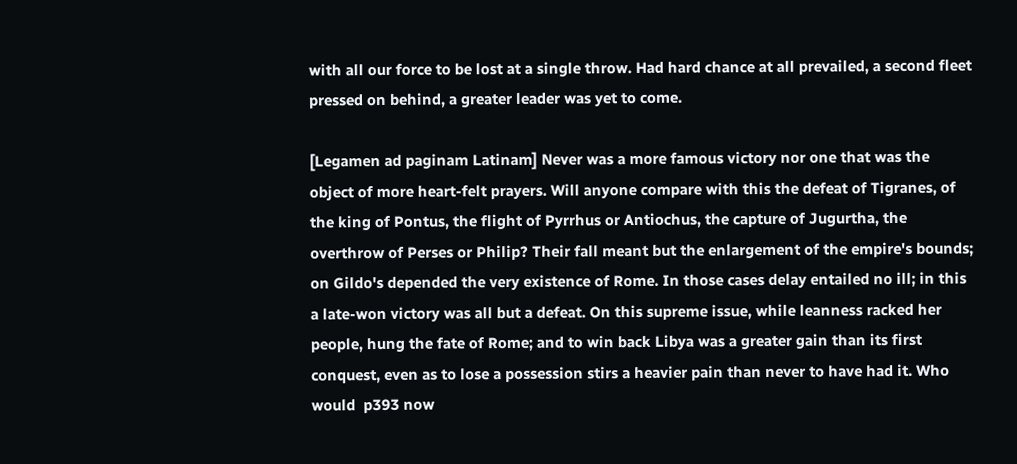with all our force to be lost at a single throw. Had hard chance at all prevailed, a second fleet pressed on behind, a greater leader was yet to come.

[Legamen ad paginam Latinam] Never was a more famous victory nor one that was the object of more heart-felt prayers. Will anyone compare with this the defeat of Tigranes, of the king of Pontus, the flight of Pyrrhus or Antiochus, the capture of Jugurtha, the overthrow of Perses or Philip? Their fall meant but the enlargement of the empire's bounds; on Gildo's depended the very existence of Rome. In those cases delay entailed no ill; in this a late-won victory was all but a defeat. On this supreme issue, while leanness racked her people, hung the fate of Rome; and to win back Libya was a greater gain than its first conquest, even as to lose a possession stirs a heavier pain than never to have had it. Who would  p393 now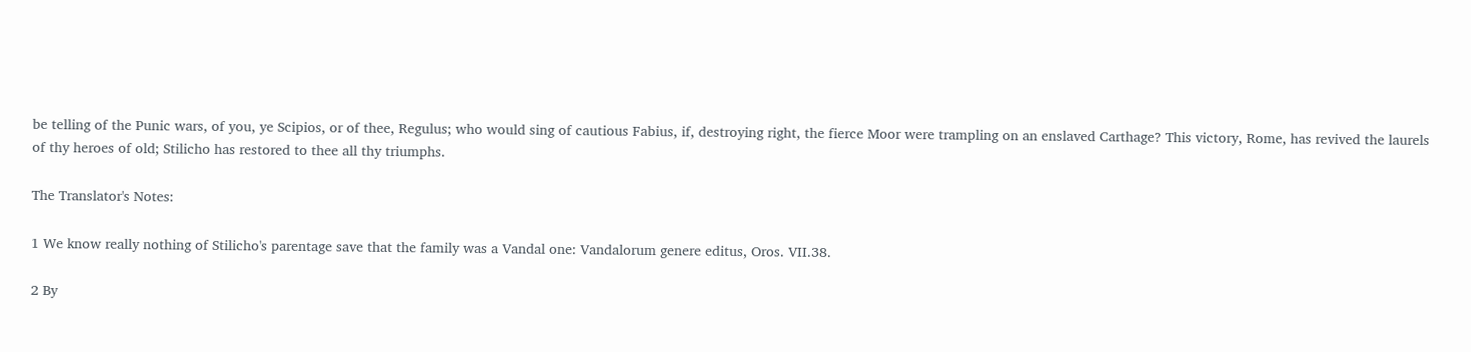be telling of the Punic wars, of you, ye Scipios, or of thee, Regulus; who would sing of cautious Fabius, if, destroying right, the fierce Moor were trampling on an enslaved Carthage? This victory, Rome, has revived the laurels of thy heroes of old; Stilicho has restored to thee all thy triumphs.

The Translator's Notes:

1 We know really nothing of Stilicho's parentage save that the family was a Vandal one: Vandalorum genere editus, Oros. VII.38.

2 By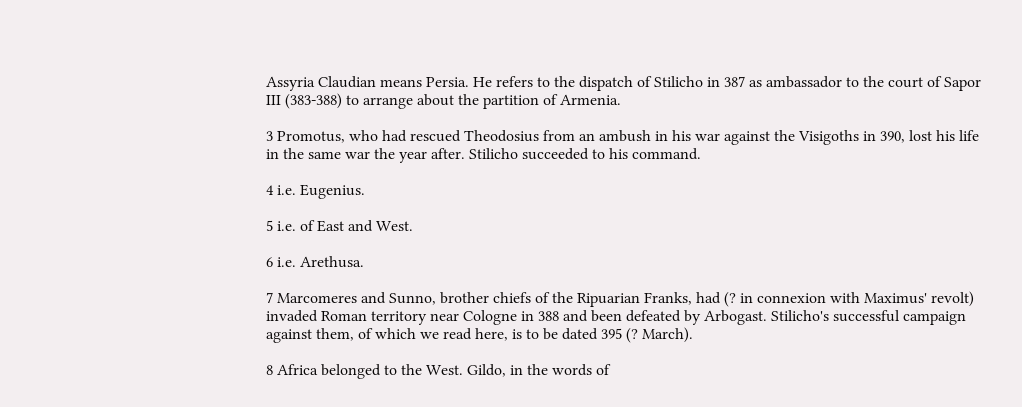Assyria Claudian means Persia. He refers to the dispatch of Stilicho in 387 as ambassador to the court of Sapor III (383‑388) to arrange about the partition of Armenia.

3 Promotus, who had rescued Theodosius from an ambush in his war against the Visigoths in 390, lost his life in the same war the year after. Stilicho succeeded to his command.

4 i.e. Eugenius.

5 i.e. of East and West.

6 i.e. Arethusa.

7 Marcomeres and Sunno, brother chiefs of the Ripuarian Franks, had (? in connexion with Maximus' revolt) invaded Roman territory near Cologne in 388 and been defeated by Arbogast. Stilicho's successful campaign against them, of which we read here, is to be dated 395 (? March).

8 Africa belonged to the West. Gildo, in the words of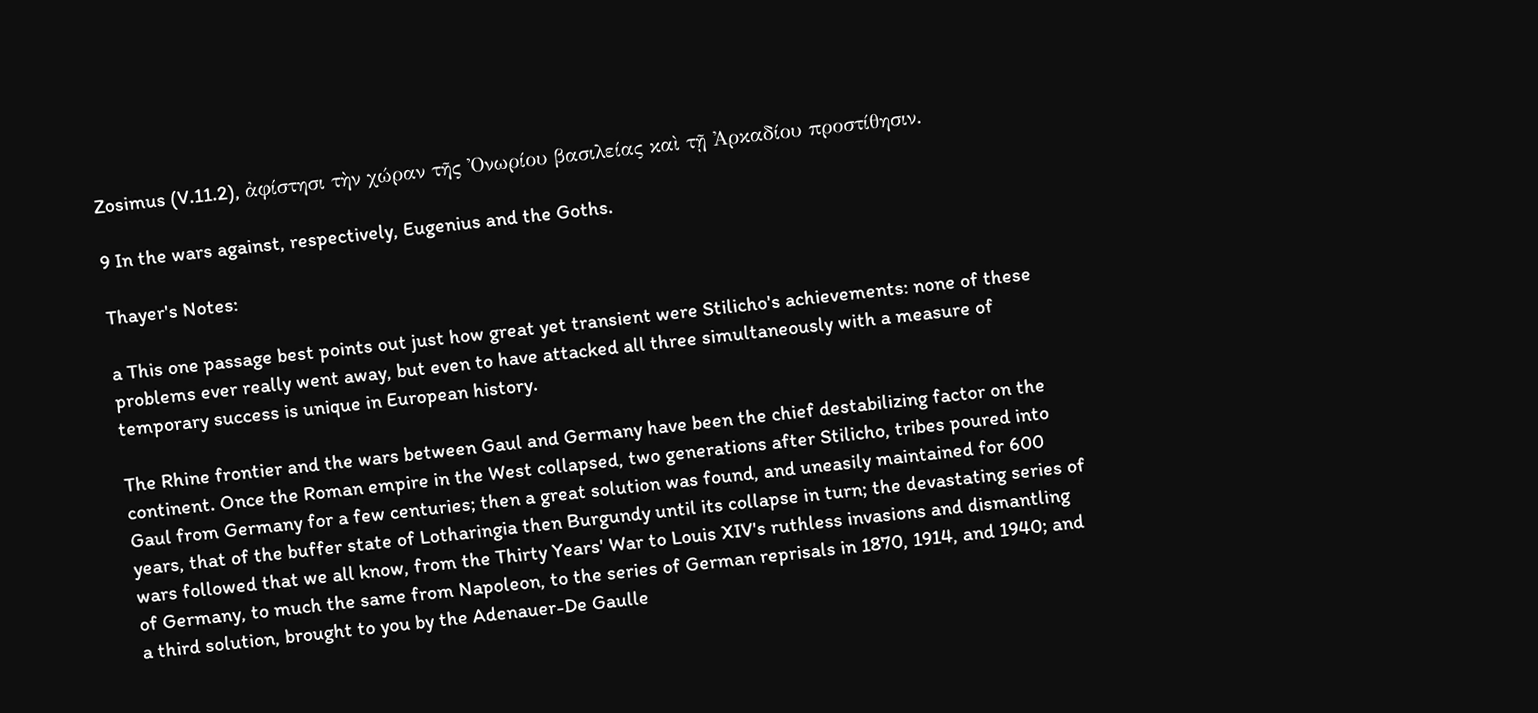Zosimus (V.11.2), ἀφίστησι τὴν χώραν τῆς Ὀνωρίου βασιλείας καὶ τῇ Ἀρκαδίου προστίθησιν.

9 In the wars against, respectively, Eugenius and the Goths.

Thayer's Notes:

a This one passage best points out just how great yet transient were Stilicho's achievements: none of these problems ever really went away, but even to have attacked all three simultaneously with a measure of temporary success is unique in European history.

The Rhine frontier and the wars between Gaul and Germany have been the chief destabilizing factor on the continent. Once the Roman empire in the West collapsed, two generations after Stilicho, tribes poured into Gaul from Germany for a few centuries; then a great solution was found, and uneasily maintained for 600 years, that of the buffer state of Lotharingia then Burgundy until its collapse in turn; the devastating series of wars followed that we all know, from the Thirty Years' War to Louis XIV's ruthless invasions and dismantling of Germany, to much the same from Napoleon, to the series of German reprisals in 1870, 1914, and 1940; and a third solution, brought to you by the Adenauer-De Gaulle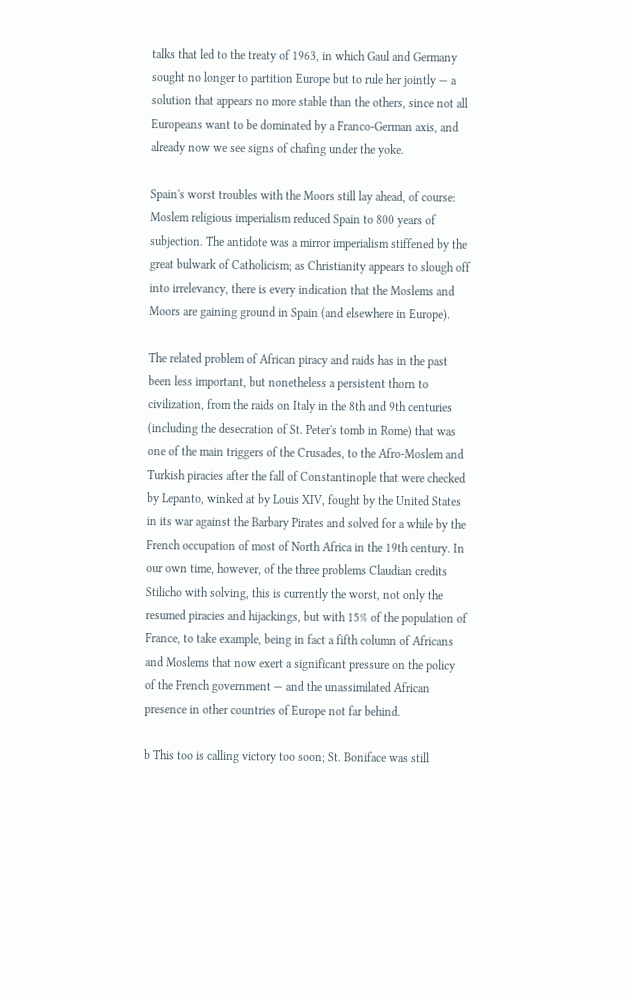talks that led to the treaty of 1963, in which Gaul and Germany sought no longer to partition Europe but to rule her jointly — a solution that appears no more stable than the others, since not all Europeans want to be dominated by a Franco-German axis, and already now we see signs of chafing under the yoke.

Spain's worst troubles with the Moors still lay ahead, of course: Moslem religious imperialism reduced Spain to 800 years of subjection. The antidote was a mirror imperialism stiffened by the great bulwark of Catholicism; as Christianity appears to slough off into irrelevancy, there is every indication that the Moslems and Moors are gaining ground in Spain (and elsewhere in Europe).

The related problem of African piracy and raids has in the past been less important, but nonetheless a persistent thorn to civilization, from the raids on Italy in the 8th and 9th centuries (including the desecration of St. Peter's tomb in Rome) that was one of the main triggers of the Crusades, to the Afro-Moslem and Turkish piracies after the fall of Constantinople that were checked by Lepanto, winked at by Louis XIV, fought by the United States in its war against the Barbary Pirates and solved for a while by the French occupation of most of North Africa in the 19th century. In our own time, however, of the three problems Claudian credits Stilicho with solving, this is currently the worst, not only the resumed piracies and hijackings, but with 15% of the population of France, to take example, being in fact a fifth column of Africans and Moslems that now exert a significant pressure on the policy of the French government — and the unassimilated African presence in other countries of Europe not far behind.

b This too is calling victory too soon; St. Boniface was still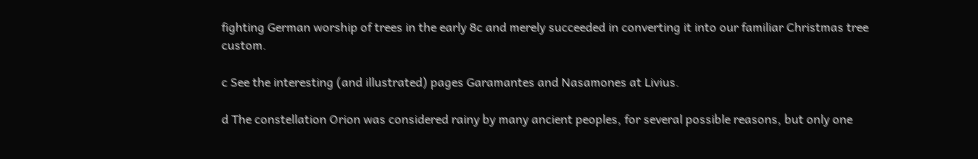fighting German worship of trees in the early 8c and merely succeeded in converting it into our familiar Christmas tree custom.

c See the interesting (and illustrated) pages Garamantes and Nasamones at Livius.

d The constellation Orion was considered rainy by many ancient peoples, for several possible reasons, but only one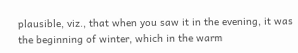plausible, viz., that when you saw it in the evening, it was the beginning of winter, which in the warm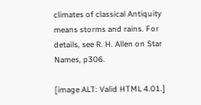climates of classical Antiquity means storms and rains. For details, see R. H. Allen on Star Names, p306.

[image ALT: Valid HTML 4.01.]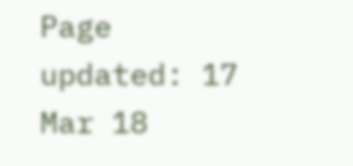Page updated: 17 Mar 18